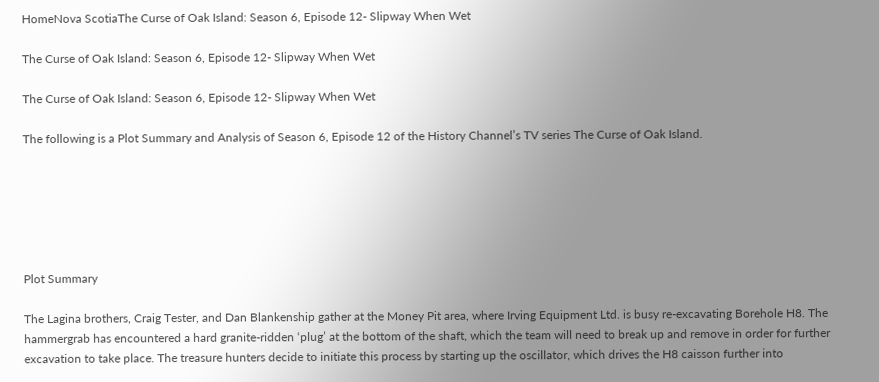HomeNova ScotiaThe Curse of Oak Island: Season 6, Episode 12- Slipway When Wet

The Curse of Oak Island: Season 6, Episode 12- Slipway When Wet

The Curse of Oak Island: Season 6, Episode 12- Slipway When Wet

The following is a Plot Summary and Analysis of Season 6, Episode 12 of the History Channel’s TV series The Curse of Oak Island.






Plot Summary

The Lagina brothers, Craig Tester, and Dan Blankenship gather at the Money Pit area, where Irving Equipment Ltd. is busy re-excavating Borehole H8. The hammergrab has encountered a hard granite-ridden ‘plug’ at the bottom of the shaft, which the team will need to break up and remove in order for further excavation to take place. The treasure hunters decide to initiate this process by starting up the oscillator, which drives the H8 caisson further into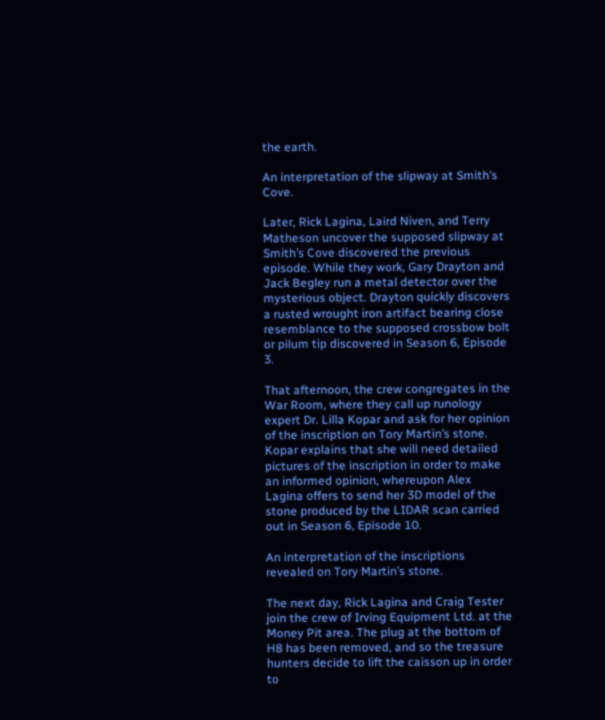the earth.

An interpretation of the slipway at Smith’s Cove.

Later, Rick Lagina, Laird Niven, and Terry Matheson uncover the supposed slipway at Smith’s Cove discovered the previous episode. While they work, Gary Drayton and Jack Begley run a metal detector over the mysterious object. Drayton quickly discovers a rusted wrought iron artifact bearing close resemblance to the supposed crossbow bolt or pilum tip discovered in Season 6, Episode 3.

That afternoon, the crew congregates in the War Room, where they call up runology expert Dr. Lilla Kopar and ask for her opinion of the inscription on Tory Martin’s stone. Kopar explains that she will need detailed pictures of the inscription in order to make an informed opinion, whereupon Alex Lagina offers to send her 3D model of the stone produced by the LIDAR scan carried out in Season 6, Episode 10.

An interpretation of the inscriptions revealed on Tory Martin’s stone.

The next day, Rick Lagina and Craig Tester join the crew of Irving Equipment Ltd. at the Money Pit area. The plug at the bottom of H8 has been removed, and so the treasure hunters decide to lift the caisson up in order to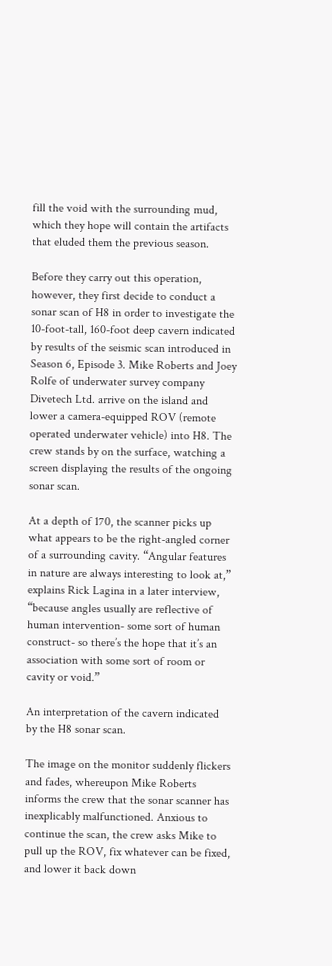fill the void with the surrounding mud, which they hope will contain the artifacts that eluded them the previous season.

Before they carry out this operation, however, they first decide to conduct a sonar scan of H8 in order to investigate the 10-foot-tall, 160-foot deep cavern indicated by results of the seismic scan introduced in Season 6, Episode 3. Mike Roberts and Joey Rolfe of underwater survey company Divetech Ltd. arrive on the island and lower a camera-equipped ROV (remote operated underwater vehicle) into H8. The crew stands by on the surface, watching a screen displaying the results of the ongoing sonar scan.

At a depth of 170, the scanner picks up what appears to be the right-angled corner of a surrounding cavity. “Angular features in nature are always interesting to look at,” explains Rick Lagina in a later interview, “because angles usually are reflective of human intervention- some sort of human construct- so there’s the hope that it’s an association with some sort of room or cavity or void.”

An interpretation of the cavern indicated by the H8 sonar scan.

The image on the monitor suddenly flickers and fades, whereupon Mike Roberts informs the crew that the sonar scanner has inexplicably malfunctioned. Anxious to continue the scan, the crew asks Mike to pull up the ROV, fix whatever can be fixed, and lower it back down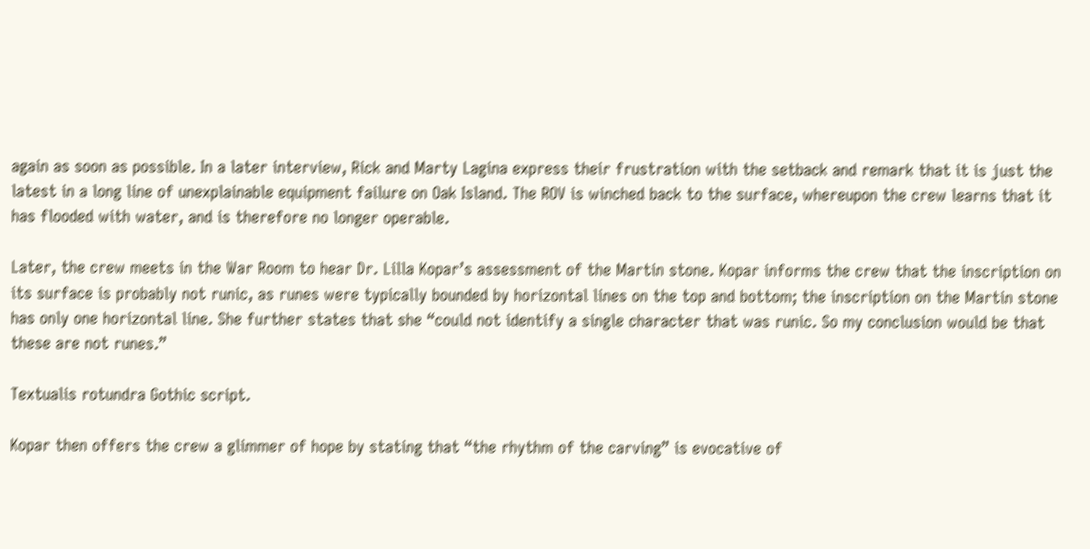again as soon as possible. In a later interview, Rick and Marty Lagina express their frustration with the setback and remark that it is just the latest in a long line of unexplainable equipment failure on Oak Island. The ROV is winched back to the surface, whereupon the crew learns that it has flooded with water, and is therefore no longer operable.

Later, the crew meets in the War Room to hear Dr. Lilla Kopar’s assessment of the Martin stone. Kopar informs the crew that the inscription on its surface is probably not runic, as runes were typically bounded by horizontal lines on the top and bottom; the inscription on the Martin stone has only one horizontal line. She further states that she “could not identify a single character that was runic. So my conclusion would be that these are not runes.”

Textualis rotundra Gothic script.

Kopar then offers the crew a glimmer of hope by stating that “the rhythm of the carving” is evocative of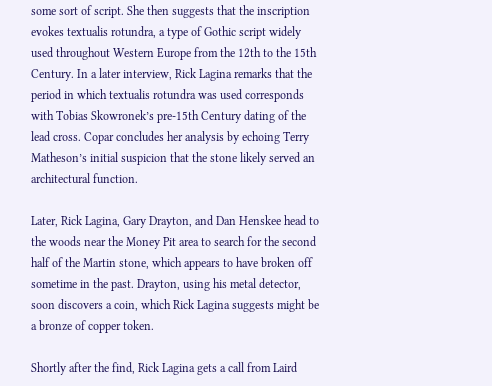some sort of script. She then suggests that the inscription evokes textualis rotundra, a type of Gothic script widely used throughout Western Europe from the 12th to the 15th Century. In a later interview, Rick Lagina remarks that the period in which textualis rotundra was used corresponds with Tobias Skowronek’s pre-15th Century dating of the lead cross. Copar concludes her analysis by echoing Terry Matheson’s initial suspicion that the stone likely served an architectural function.

Later, Rick Lagina, Gary Drayton, and Dan Henskee head to the woods near the Money Pit area to search for the second half of the Martin stone, which appears to have broken off sometime in the past. Drayton, using his metal detector, soon discovers a coin, which Rick Lagina suggests might be a bronze of copper token.

Shortly after the find, Rick Lagina gets a call from Laird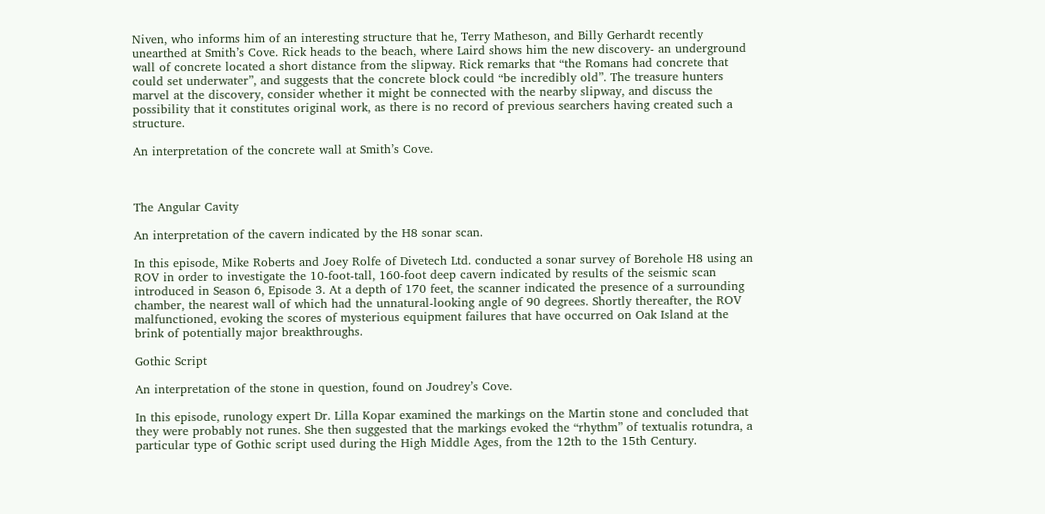Niven, who informs him of an interesting structure that he, Terry Matheson, and Billy Gerhardt recently unearthed at Smith’s Cove. Rick heads to the beach, where Laird shows him the new discovery- an underground wall of concrete located a short distance from the slipway. Rick remarks that “the Romans had concrete that could set underwater”, and suggests that the concrete block could “be incredibly old”. The treasure hunters marvel at the discovery, consider whether it might be connected with the nearby slipway, and discuss the possibility that it constitutes original work, as there is no record of previous searchers having created such a structure.

An interpretation of the concrete wall at Smith’s Cove.



The Angular Cavity

An interpretation of the cavern indicated by the H8 sonar scan.

In this episode, Mike Roberts and Joey Rolfe of Divetech Ltd. conducted a sonar survey of Borehole H8 using an ROV in order to investigate the 10-foot-tall, 160-foot deep cavern indicated by results of the seismic scan introduced in Season 6, Episode 3. At a depth of 170 feet, the scanner indicated the presence of a surrounding chamber, the nearest wall of which had the unnatural-looking angle of 90 degrees. Shortly thereafter, the ROV malfunctioned, evoking the scores of mysterious equipment failures that have occurred on Oak Island at the brink of potentially major breakthroughs.

Gothic Script

An interpretation of the stone in question, found on Joudrey’s Cove.

In this episode, runology expert Dr. Lilla Kopar examined the markings on the Martin stone and concluded that they were probably not runes. She then suggested that the markings evoked the “rhythm” of textualis rotundra, a particular type of Gothic script used during the High Middle Ages, from the 12th to the 15th Century.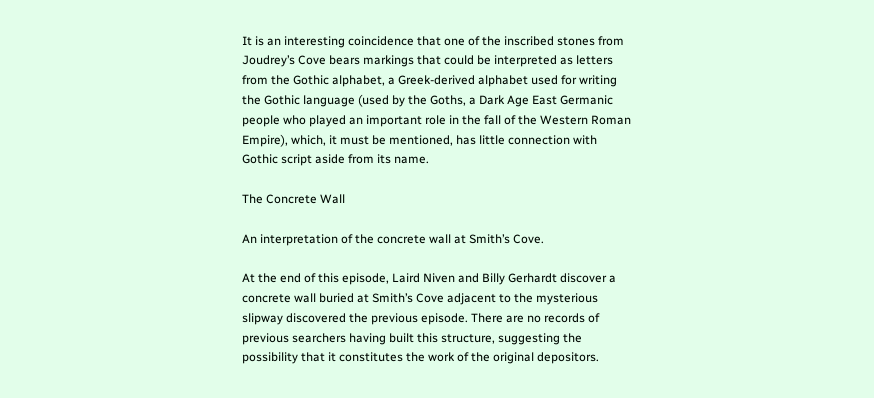It is an interesting coincidence that one of the inscribed stones from Joudrey’s Cove bears markings that could be interpreted as letters from the Gothic alphabet, a Greek-derived alphabet used for writing the Gothic language (used by the Goths, a Dark Age East Germanic people who played an important role in the fall of the Western Roman Empire), which, it must be mentioned, has little connection with Gothic script aside from its name.

The Concrete Wall

An interpretation of the concrete wall at Smith’s Cove.

At the end of this episode, Laird Niven and Billy Gerhardt discover a concrete wall buried at Smith’s Cove adjacent to the mysterious slipway discovered the previous episode. There are no records of previous searchers having built this structure, suggesting the possibility that it constitutes the work of the original depositors.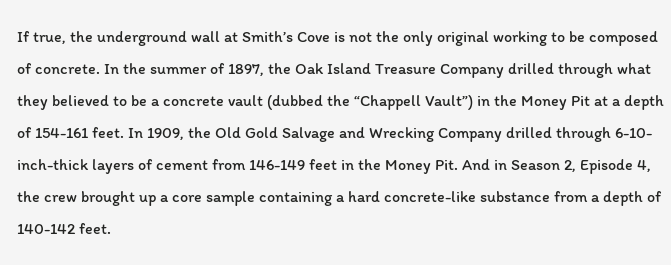If true, the underground wall at Smith’s Cove is not the only original working to be composed of concrete. In the summer of 1897, the Oak Island Treasure Company drilled through what they believed to be a concrete vault (dubbed the “Chappell Vault”) in the Money Pit at a depth of 154-161 feet. In 1909, the Old Gold Salvage and Wrecking Company drilled through 6-10-inch-thick layers of cement from 146-149 feet in the Money Pit. And in Season 2, Episode 4, the crew brought up a core sample containing a hard concrete-like substance from a depth of 140-142 feet.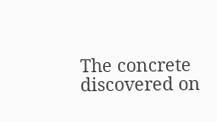The concrete discovered on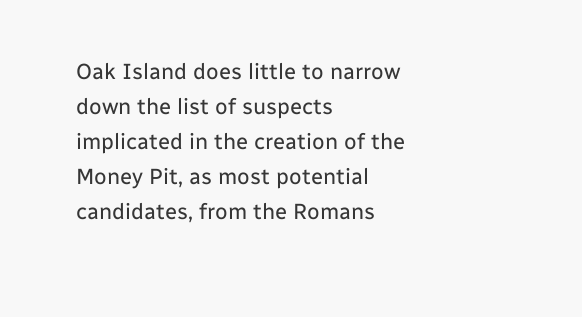Oak Island does little to narrow down the list of suspects implicated in the creation of the Money Pit, as most potential candidates, from the Romans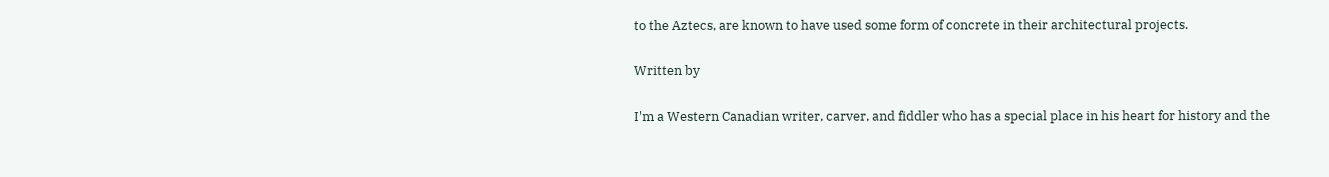to the Aztecs, are known to have used some form of concrete in their architectural projects.

Written by

I'm a Western Canadian writer, carver, and fiddler who has a special place in his heart for history and the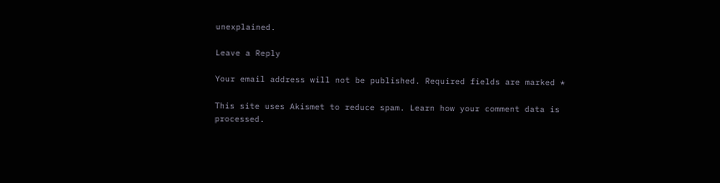unexplained.

Leave a Reply

Your email address will not be published. Required fields are marked *

This site uses Akismet to reduce spam. Learn how your comment data is processed.